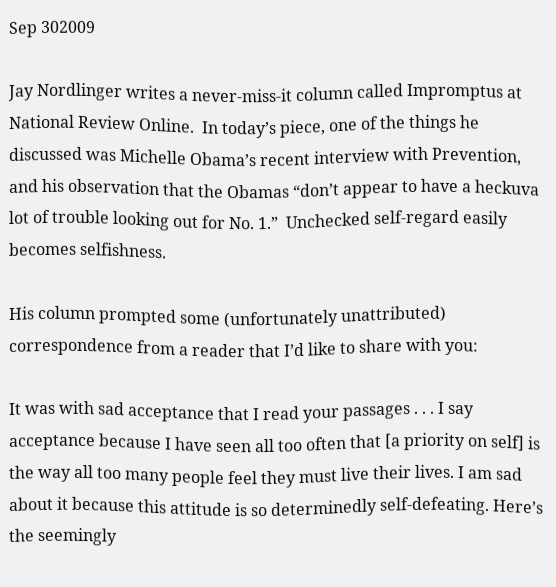Sep 302009

Jay Nordlinger writes a never-miss-it column called Impromptus at National Review Online.  In today’s piece, one of the things he discussed was Michelle Obama’s recent interview with Prevention, and his observation that the Obamas “don’t appear to have a heckuva lot of trouble looking out for No. 1.”  Unchecked self-regard easily becomes selfishness.

His column prompted some (unfortunately unattributed) correspondence from a reader that I’d like to share with you:

It was with sad acceptance that I read your passages . . . I say acceptance because I have seen all too often that [a priority on self] is the way all too many people feel they must live their lives. I am sad about it because this attitude is so determinedly self-defeating. Here’s the seemingly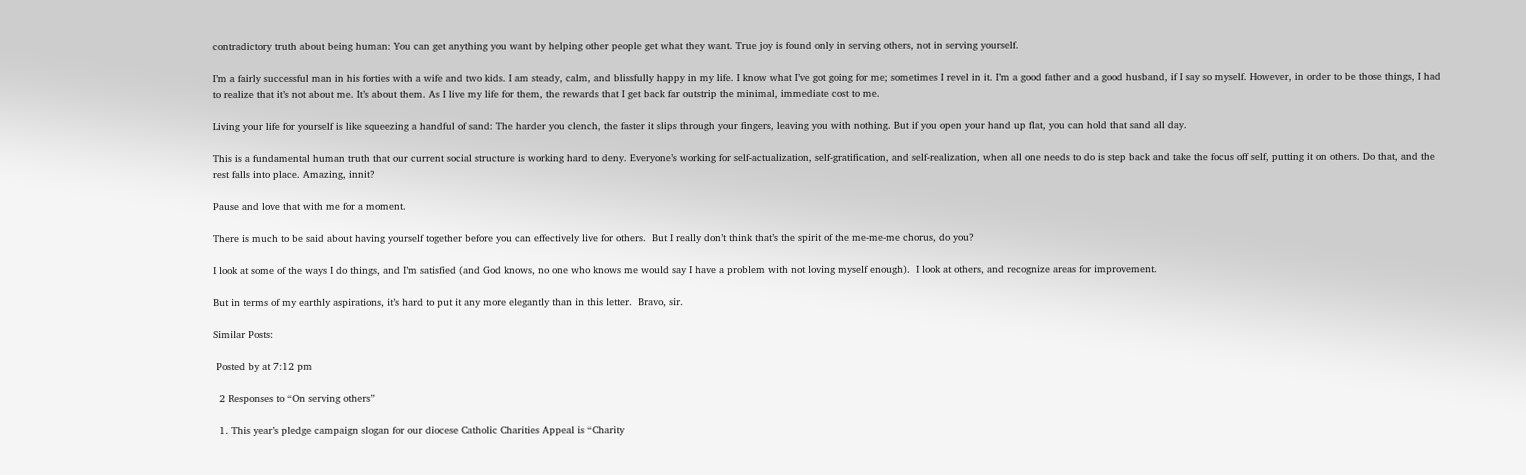contradictory truth about being human: You can get anything you want by helping other people get what they want. True joy is found only in serving others, not in serving yourself.

I’m a fairly successful man in his forties with a wife and two kids. I am steady, calm, and blissfully happy in my life. I know what I’ve got going for me; sometimes I revel in it. I’m a good father and a good husband, if I say so myself. However, in order to be those things, I had to realize that it’s not about me. It’s about them. As I live my life for them, the rewards that I get back far outstrip the minimal, immediate cost to me.

Living your life for yourself is like squeezing a handful of sand: The harder you clench, the faster it slips through your fingers, leaving you with nothing. But if you open your hand up flat, you can hold that sand all day.

This is a fundamental human truth that our current social structure is working hard to deny. Everyone’s working for self-actualization, self-gratification, and self-realization, when all one needs to do is step back and take the focus off self, putting it on others. Do that, and the rest falls into place. Amazing, innit?

Pause and love that with me for a moment.

There is much to be said about having yourself together before you can effectively live for others.  But I really don’t think that’s the spirit of the me-me-me chorus, do you?

I look at some of the ways I do things, and I’m satisfied (and God knows, no one who knows me would say I have a problem with not loving myself enough).  I look at others, and recognize areas for improvement.

But in terms of my earthly aspirations, it’s hard to put it any more elegantly than in this letter.  Bravo, sir.

Similar Posts:

 Posted by at 7:12 pm

  2 Responses to “On serving others”

  1. This year’s pledge campaign slogan for our diocese Catholic Charities Appeal is “Charity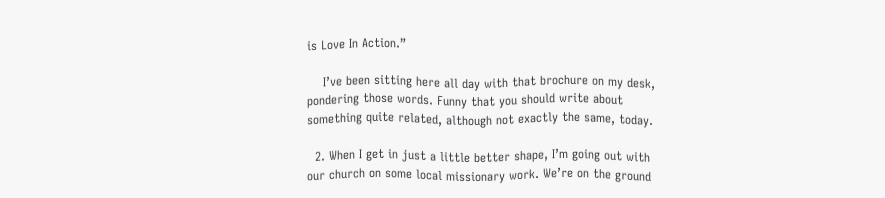is Love In Action.”

    I’ve been sitting here all day with that brochure on my desk, pondering those words. Funny that you should write about something quite related, although not exactly the same, today.

  2. When I get in just a little better shape, I’m going out with our church on some local missionary work. We’re on the ground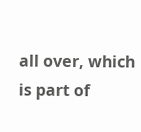all over, which is part of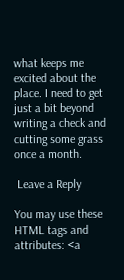what keeps me excited about the place. I need to get just a bit beyond writing a check and cutting some grass once a month.

 Leave a Reply

You may use these HTML tags and attributes: <a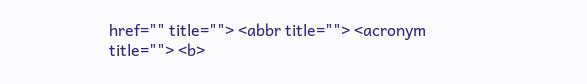href="" title=""> <abbr title=""> <acronym title=""> <b>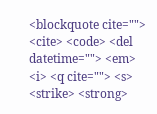<blockquote cite=""> <cite> <code> <del datetime=""> <em> <i> <q cite=""> <s> <strike> <strong>